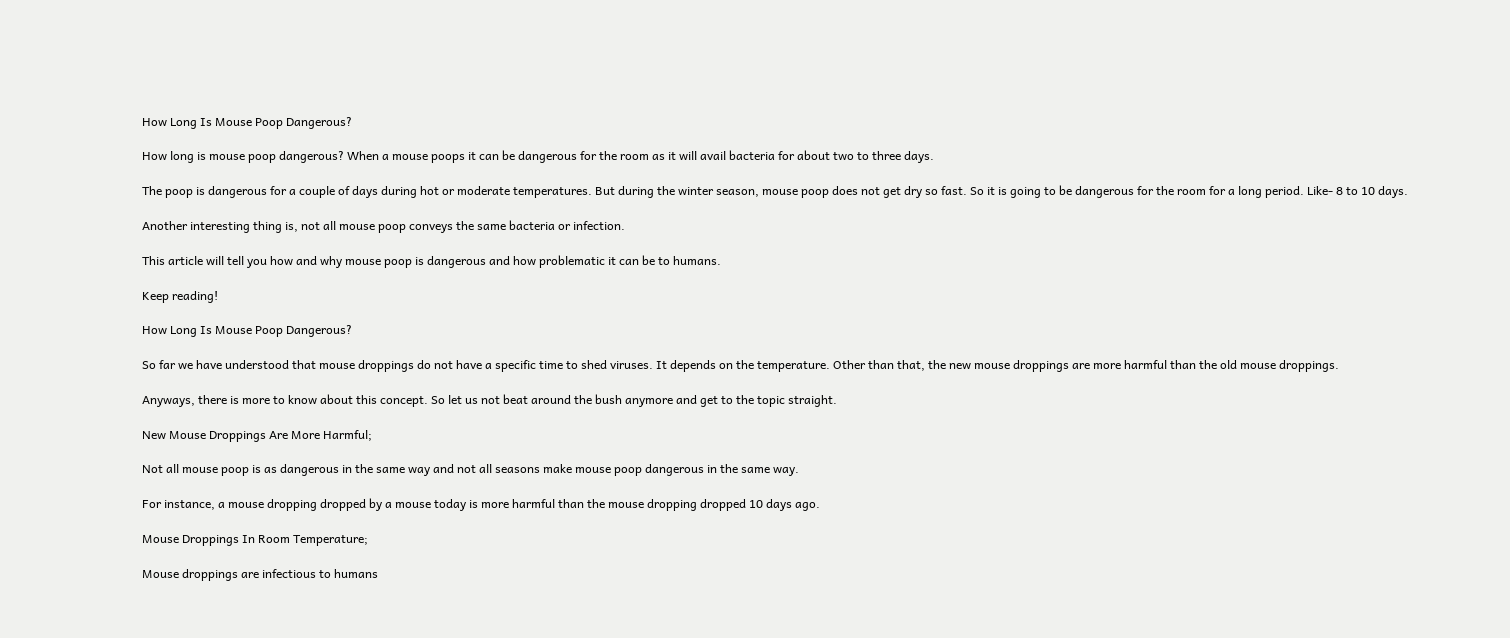How Long Is Mouse Poop Dangerous?

How long is mouse poop dangerous? When a mouse poops it can be dangerous for the room as it will avail bacteria for about two to three days.

The poop is dangerous for a couple of days during hot or moderate temperatures. But during the winter season, mouse poop does not get dry so fast. So it is going to be dangerous for the room for a long period. Like- 8 to 10 days.

Another interesting thing is, not all mouse poop conveys the same bacteria or infection.

This article will tell you how and why mouse poop is dangerous and how problematic it can be to humans.

Keep reading!

How Long Is Mouse Poop Dangerous?

So far we have understood that mouse droppings do not have a specific time to shed viruses. It depends on the temperature. Other than that, the new mouse droppings are more harmful than the old mouse droppings.

Anyways, there is more to know about this concept. So let us not beat around the bush anymore and get to the topic straight.

New Mouse Droppings Are More Harmful;

Not all mouse poop is as dangerous in the same way and not all seasons make mouse poop dangerous in the same way.

For instance, a mouse dropping dropped by a mouse today is more harmful than the mouse dropping dropped 10 days ago.

Mouse Droppings In Room Temperature;

Mouse droppings are infectious to humans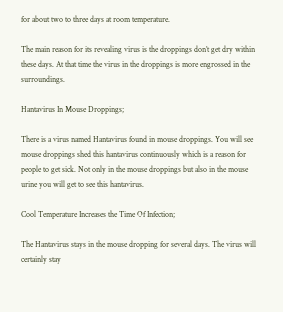for about two to three days at room temperature.

The main reason for its revealing virus is the droppings don’t get dry within these days. At that time the virus in the droppings is more engrossed in the surroundings.

Hantavirus In Mouse Droppings;

There is a virus named Hantavirus found in mouse droppings. You will see mouse droppings shed this hantavirus continuously which is a reason for people to get sick. Not only in the mouse droppings but also in the mouse urine you will get to see this hantavirus.

Cool Temperature Increases the Time Of Infection;

The Hantavirus stays in the mouse dropping for several days. The virus will certainly stay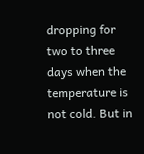dropping for two to three days when the temperature is not cold. But in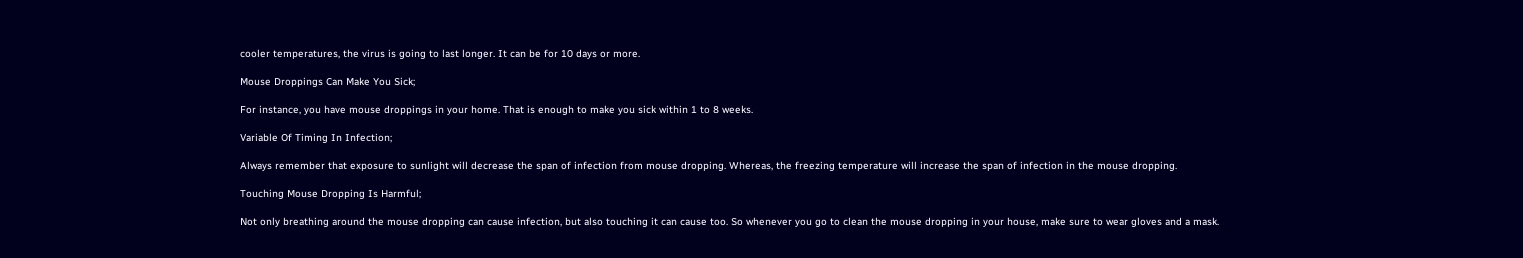cooler temperatures, the virus is going to last longer. It can be for 10 days or more.

Mouse Droppings Can Make You Sick;

For instance, you have mouse droppings in your home. That is enough to make you sick within 1 to 8 weeks.

Variable Of Timing In Infection;

Always remember that exposure to sunlight will decrease the span of infection from mouse dropping. Whereas, the freezing temperature will increase the span of infection in the mouse dropping.

Touching Mouse Dropping Is Harmful;

Not only breathing around the mouse dropping can cause infection, but also touching it can cause too. So whenever you go to clean the mouse dropping in your house, make sure to wear gloves and a mask.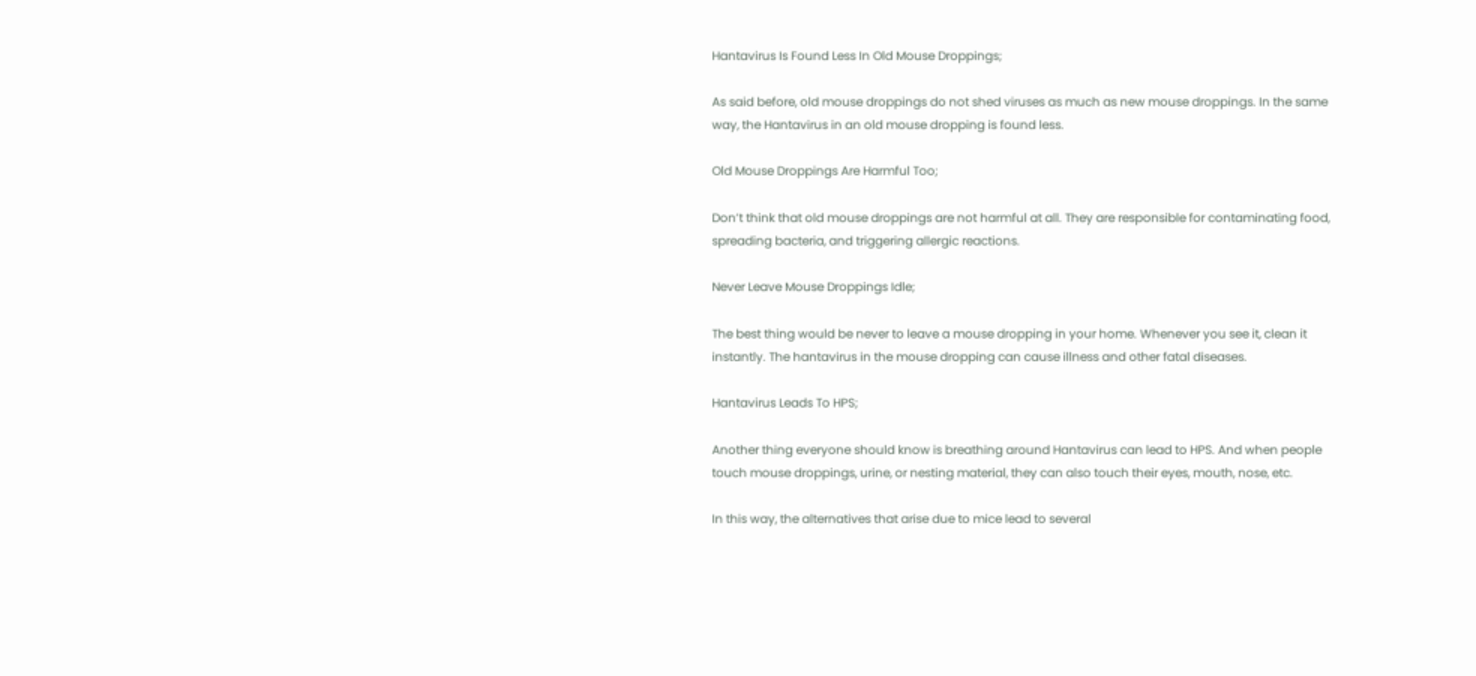Hantavirus Is Found Less In Old Mouse Droppings;

As said before, old mouse droppings do not shed viruses as much as new mouse droppings. In the same way, the Hantavirus in an old mouse dropping is found less.

Old Mouse Droppings Are Harmful Too;

Don’t think that old mouse droppings are not harmful at all. They are responsible for contaminating food, spreading bacteria, and triggering allergic reactions.

Never Leave Mouse Droppings Idle;

The best thing would be never to leave a mouse dropping in your home. Whenever you see it, clean it instantly. The hantavirus in the mouse dropping can cause illness and other fatal diseases.

Hantavirus Leads To HPS;

Another thing everyone should know is breathing around Hantavirus can lead to HPS. And when people touch mouse droppings, urine, or nesting material, they can also touch their eyes, mouth, nose, etc.

In this way, the alternatives that arise due to mice lead to several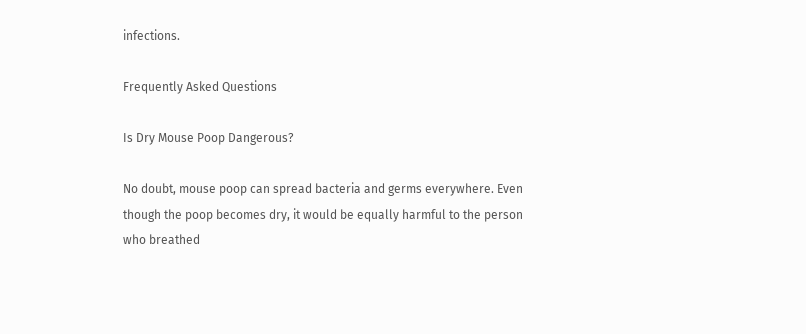infections.

Frequently Asked Questions

Is Dry Mouse Poop Dangerous?

No doubt, mouse poop can spread bacteria and germs everywhere. Even though the poop becomes dry, it would be equally harmful to the person who breathed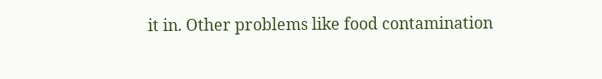it in. Other problems like food contamination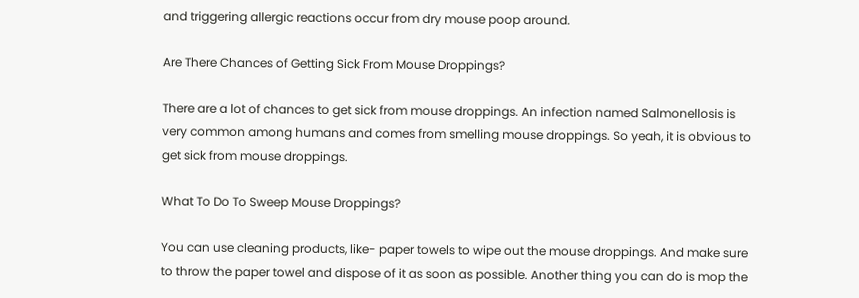and triggering allergic reactions occur from dry mouse poop around.

Are There Chances of Getting Sick From Mouse Droppings?

There are a lot of chances to get sick from mouse droppings. An infection named Salmonellosis is very common among humans and comes from smelling mouse droppings. So yeah, it is obvious to get sick from mouse droppings.

What To Do To Sweep Mouse Droppings?

You can use cleaning products, like- paper towels to wipe out the mouse droppings. And make sure to throw the paper towel and dispose of it as soon as possible. Another thing you can do is mop the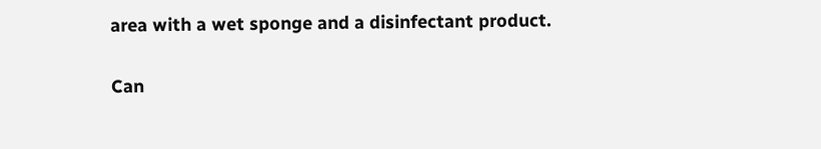area with a wet sponge and a disinfectant product.

Can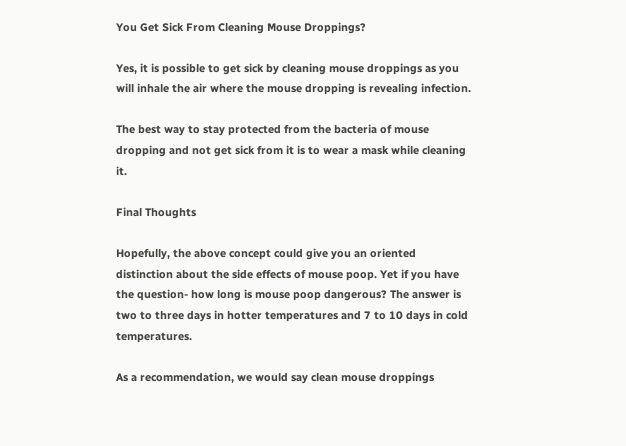You Get Sick From Cleaning Mouse Droppings?

Yes, it is possible to get sick by cleaning mouse droppings as you will inhale the air where the mouse dropping is revealing infection.

The best way to stay protected from the bacteria of mouse dropping and not get sick from it is to wear a mask while cleaning it.

Final Thoughts

Hopefully, the above concept could give you an oriented distinction about the side effects of mouse poop. Yet if you have the question- how long is mouse poop dangerous? The answer is two to three days in hotter temperatures and 7 to 10 days in cold temperatures.

As a recommendation, we would say clean mouse droppings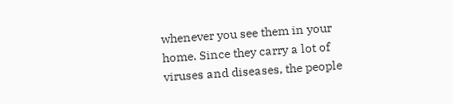whenever you see them in your home. Since they carry a lot of viruses and diseases, the people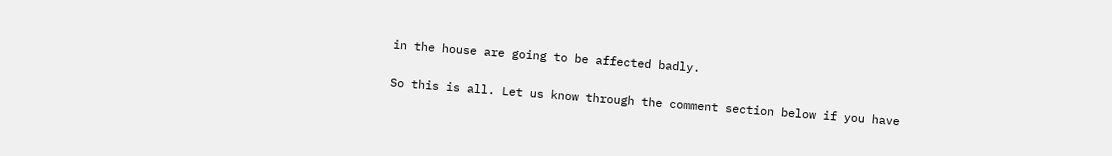in the house are going to be affected badly.

So this is all. Let us know through the comment section below if you have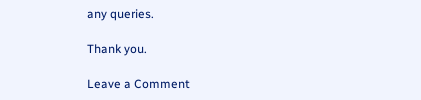any queries.

Thank you.

Leave a Comment